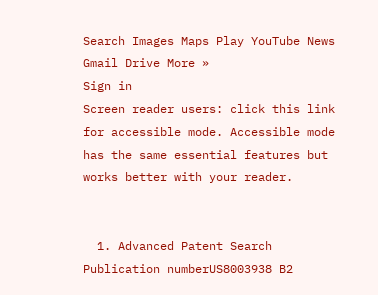Search Images Maps Play YouTube News Gmail Drive More »
Sign in
Screen reader users: click this link for accessible mode. Accessible mode has the same essential features but works better with your reader.


  1. Advanced Patent Search
Publication numberUS8003938 B2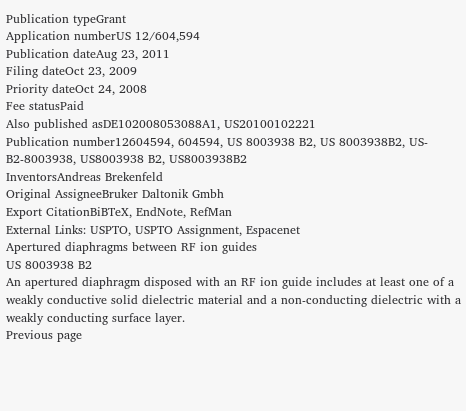Publication typeGrant
Application numberUS 12/604,594
Publication dateAug 23, 2011
Filing dateOct 23, 2009
Priority dateOct 24, 2008
Fee statusPaid
Also published asDE102008053088A1, US20100102221
Publication number12604594, 604594, US 8003938 B2, US 8003938B2, US-B2-8003938, US8003938 B2, US8003938B2
InventorsAndreas Brekenfeld
Original AssigneeBruker Daltonik Gmbh
Export CitationBiBTeX, EndNote, RefMan
External Links: USPTO, USPTO Assignment, Espacenet
Apertured diaphragms between RF ion guides
US 8003938 B2
An apertured diaphragm disposed with an RF ion guide includes at least one of a weakly conductive solid dielectric material and a non-conducting dielectric with a weakly conducting surface layer.
Previous page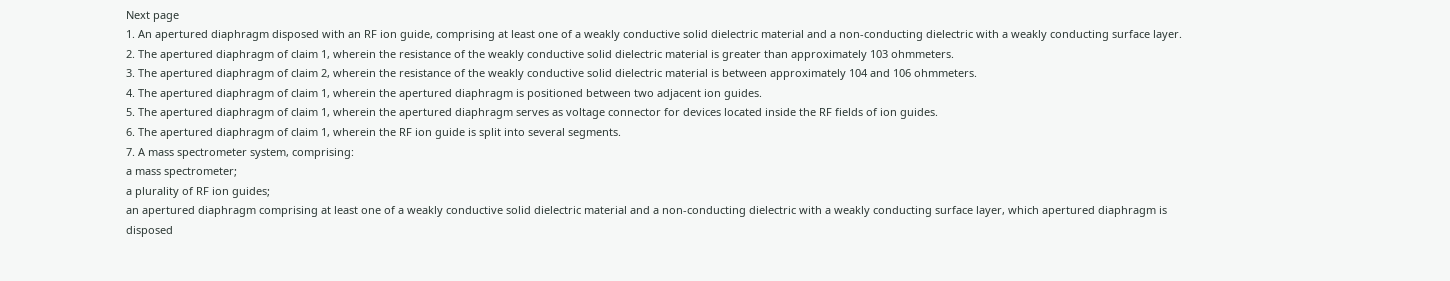Next page
1. An apertured diaphragm disposed with an RF ion guide, comprising at least one of a weakly conductive solid dielectric material and a non-conducting dielectric with a weakly conducting surface layer.
2. The apertured diaphragm of claim 1, wherein the resistance of the weakly conductive solid dielectric material is greater than approximately 103 ohmmeters.
3. The apertured diaphragm of claim 2, wherein the resistance of the weakly conductive solid dielectric material is between approximately 104 and 106 ohmmeters.
4. The apertured diaphragm of claim 1, wherein the apertured diaphragm is positioned between two adjacent ion guides.
5. The apertured diaphragm of claim 1, wherein the apertured diaphragm serves as voltage connector for devices located inside the RF fields of ion guides.
6. The apertured diaphragm of claim 1, wherein the RF ion guide is split into several segments.
7. A mass spectrometer system, comprising:
a mass spectrometer;
a plurality of RF ion guides;
an apertured diaphragm comprising at least one of a weakly conductive solid dielectric material and a non-conducting dielectric with a weakly conducting surface layer, which apertured diaphragm is disposed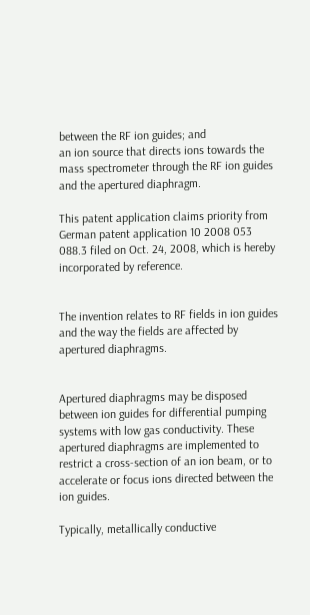between the RF ion guides; and
an ion source that directs ions towards the mass spectrometer through the RF ion guides and the apertured diaphragm.

This patent application claims priority from German patent application 10 2008 053 088.3 filed on Oct. 24, 2008, which is hereby incorporated by reference.


The invention relates to RF fields in ion guides and the way the fields are affected by apertured diaphragms.


Apertured diaphragms may be disposed between ion guides for differential pumping systems with low gas conductivity. These apertured diaphragms are implemented to restrict a cross-section of an ion beam, or to accelerate or focus ions directed between the ion guides.

Typically, metallically conductive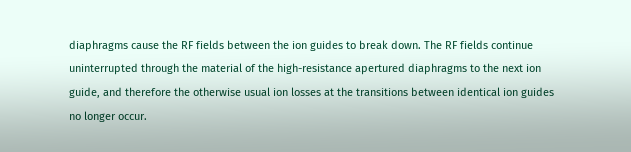diaphragms cause the RF fields between the ion guides to break down. The RF fields continue uninterrupted through the material of the high-resistance apertured diaphragms to the next ion guide, and therefore the otherwise usual ion losses at the transitions between identical ion guides no longer occur.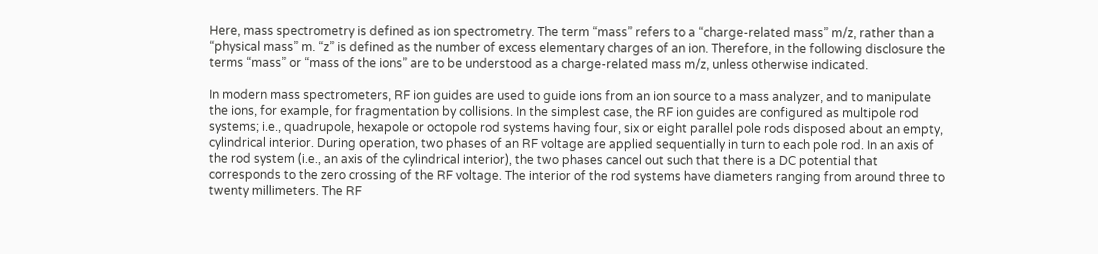Here, mass spectrometry is defined as ion spectrometry. The term “mass” refers to a “charge-related mass” m/z, rather than a “physical mass” m. “z” is defined as the number of excess elementary charges of an ion. Therefore, in the following disclosure the terms “mass” or “mass of the ions” are to be understood as a charge-related mass m/z, unless otherwise indicated.

In modern mass spectrometers, RF ion guides are used to guide ions from an ion source to a mass analyzer, and to manipulate the ions, for example, for fragmentation by collisions. In the simplest case, the RF ion guides are configured as multipole rod systems; i.e., quadrupole, hexapole or octopole rod systems having four, six or eight parallel pole rods disposed about an empty, cylindrical interior. During operation, two phases of an RF voltage are applied sequentially in turn to each pole rod. In an axis of the rod system (i.e., an axis of the cylindrical interior), the two phases cancel out such that there is a DC potential that corresponds to the zero crossing of the RF voltage. The interior of the rod systems have diameters ranging from around three to twenty millimeters. The RF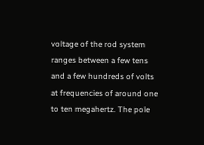voltage of the rod system ranges between a few tens and a few hundreds of volts at frequencies of around one to ten megahertz. The pole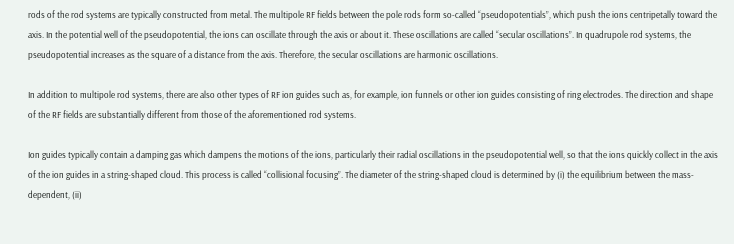rods of the rod systems are typically constructed from metal. The multipole RF fields between the pole rods form so-called “pseudopotentials”, which push the ions centripetally toward the axis. In the potential well of the pseudopotential, the ions can oscillate through the axis or about it. These oscillations are called “secular oscillations”. In quadrupole rod systems, the pseudopotential increases as the square of a distance from the axis. Therefore, the secular oscillations are harmonic oscillations.

In addition to multipole rod systems, there are also other types of RF ion guides such as, for example, ion funnels or other ion guides consisting of ring electrodes. The direction and shape of the RF fields are substantially different from those of the aforementioned rod systems.

Ion guides typically contain a damping gas which dampens the motions of the ions, particularly their radial oscillations in the pseudopotential well, so that the ions quickly collect in the axis of the ion guides in a string-shaped cloud. This process is called “collisional focusing”. The diameter of the string-shaped cloud is determined by (i) the equilibrium between the mass-dependent, (ii)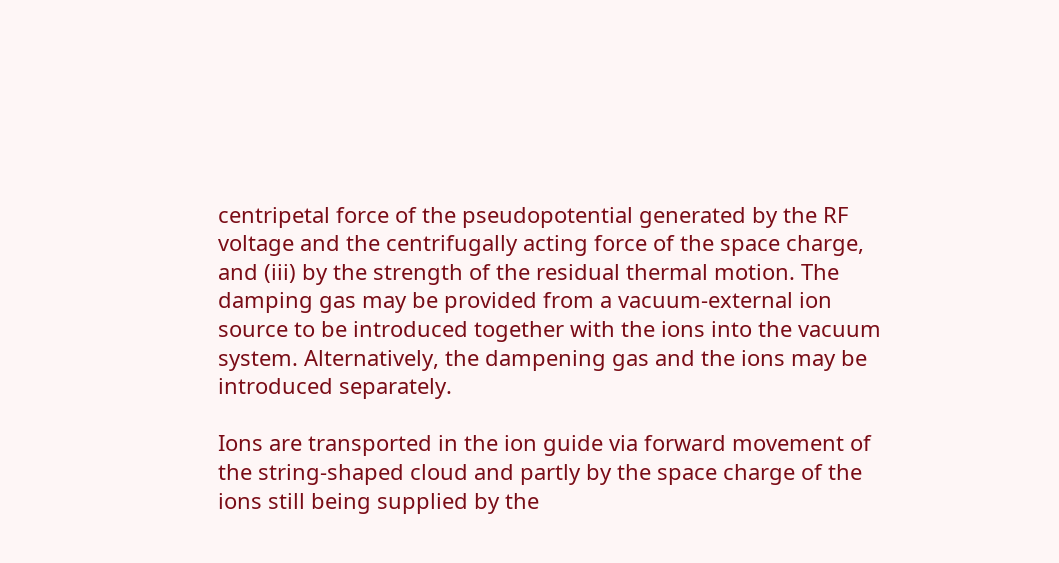centripetal force of the pseudopotential generated by the RF voltage and the centrifugally acting force of the space charge, and (iii) by the strength of the residual thermal motion. The damping gas may be provided from a vacuum-external ion source to be introduced together with the ions into the vacuum system. Alternatively, the dampening gas and the ions may be introduced separately.

Ions are transported in the ion guide via forward movement of the string-shaped cloud and partly by the space charge of the ions still being supplied by the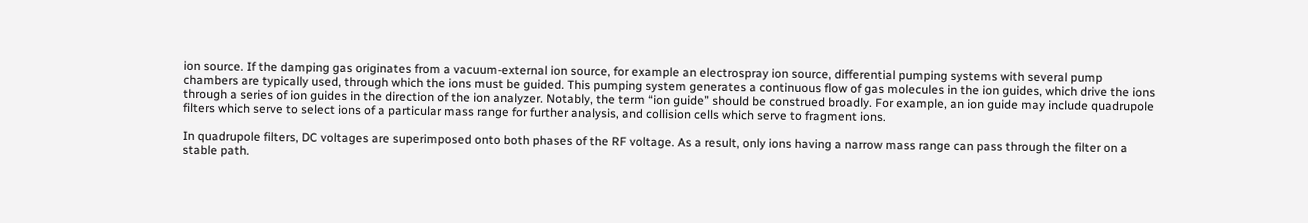ion source. If the damping gas originates from a vacuum-external ion source, for example an electrospray ion source, differential pumping systems with several pump chambers are typically used, through which the ions must be guided. This pumping system generates a continuous flow of gas molecules in the ion guides, which drive the ions through a series of ion guides in the direction of the ion analyzer. Notably, the term “ion guide” should be construed broadly. For example, an ion guide may include quadrupole filters which serve to select ions of a particular mass range for further analysis, and collision cells which serve to fragment ions.

In quadrupole filters, DC voltages are superimposed onto both phases of the RF voltage. As a result, only ions having a narrow mass range can pass through the filter on a stable path.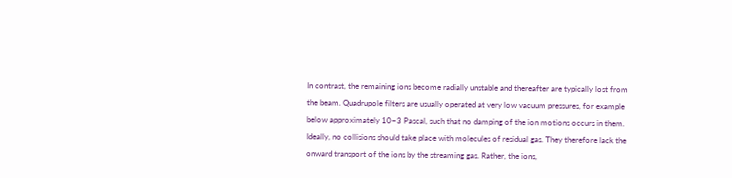In contrast, the remaining ions become radially unstable and thereafter are typically lost from the beam. Quadrupole filters are usually operated at very low vacuum pressures, for example below approximately 10−3 Pascal, such that no damping of the ion motions occurs in them. Ideally, no collisions should take place with molecules of residual gas. They therefore lack the onward transport of the ions by the streaming gas. Rather, the ions,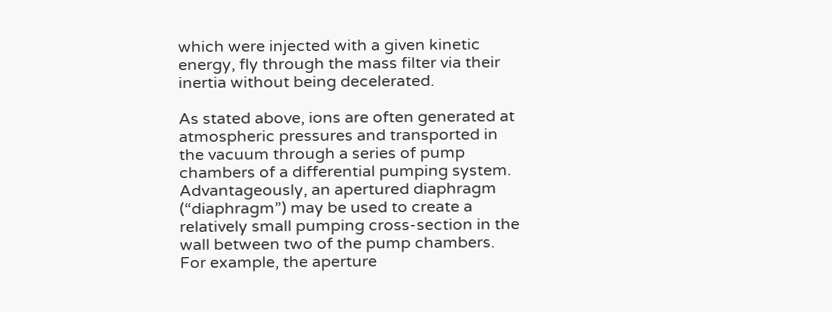which were injected with a given kinetic energy, fly through the mass filter via their inertia without being decelerated.

As stated above, ions are often generated at atmospheric pressures and transported in the vacuum through a series of pump chambers of a differential pumping system. Advantageously, an apertured diaphragm (“diaphragm”) may be used to create a relatively small pumping cross-section in the wall between two of the pump chambers. For example, the aperture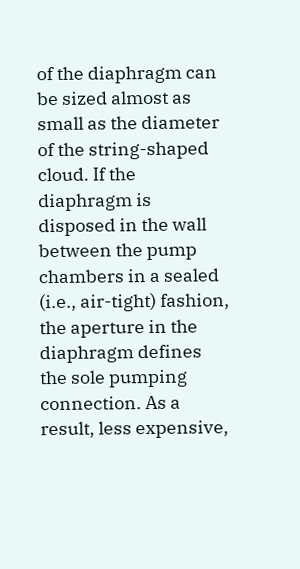of the diaphragm can be sized almost as small as the diameter of the string-shaped cloud. If the diaphragm is disposed in the wall between the pump chambers in a sealed (i.e., air-tight) fashion, the aperture in the diaphragm defines the sole pumping connection. As a result, less expensive,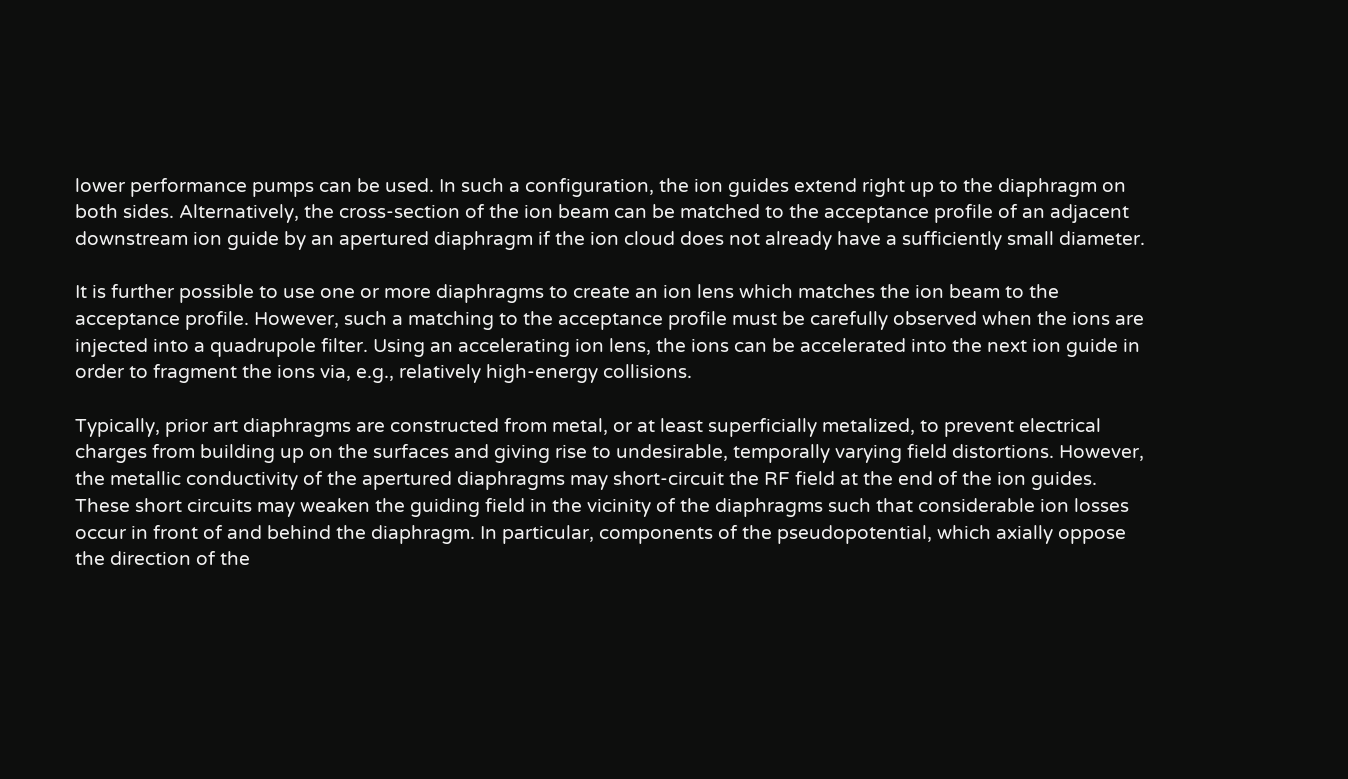lower performance pumps can be used. In such a configuration, the ion guides extend right up to the diaphragm on both sides. Alternatively, the cross-section of the ion beam can be matched to the acceptance profile of an adjacent downstream ion guide by an apertured diaphragm if the ion cloud does not already have a sufficiently small diameter.

It is further possible to use one or more diaphragms to create an ion lens which matches the ion beam to the acceptance profile. However, such a matching to the acceptance profile must be carefully observed when the ions are injected into a quadrupole filter. Using an accelerating ion lens, the ions can be accelerated into the next ion guide in order to fragment the ions via, e.g., relatively high-energy collisions.

Typically, prior art diaphragms are constructed from metal, or at least superficially metalized, to prevent electrical charges from building up on the surfaces and giving rise to undesirable, temporally varying field distortions. However, the metallic conductivity of the apertured diaphragms may short-circuit the RF field at the end of the ion guides. These short circuits may weaken the guiding field in the vicinity of the diaphragms such that considerable ion losses occur in front of and behind the diaphragm. In particular, components of the pseudopotential, which axially oppose the direction of the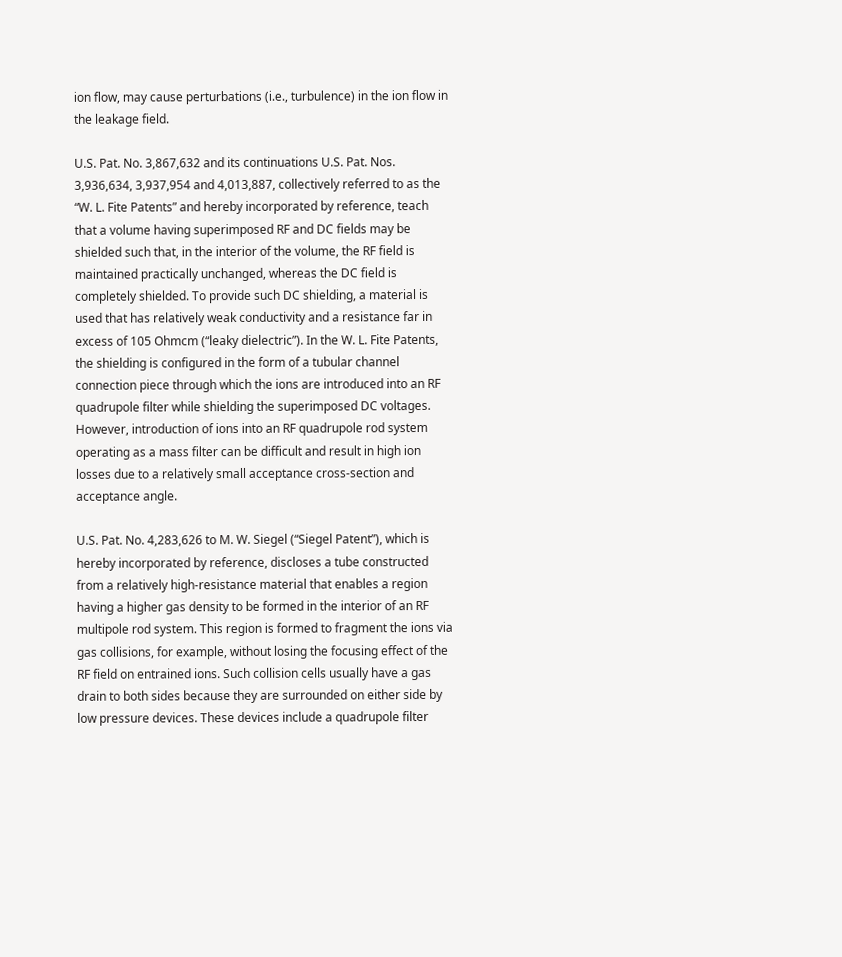ion flow, may cause perturbations (i.e., turbulence) in the ion flow in the leakage field.

U.S. Pat. No. 3,867,632 and its continuations U.S. Pat. Nos. 3,936,634, 3,937,954 and 4,013,887, collectively referred to as the “W. L. Fite Patents” and hereby incorporated by reference, teach that a volume having superimposed RF and DC fields may be shielded such that, in the interior of the volume, the RF field is maintained practically unchanged, whereas the DC field is completely shielded. To provide such DC shielding, a material is used that has relatively weak conductivity and a resistance far in excess of 105 Ohmcm (“leaky dielectric”). In the W. L. Fite Patents, the shielding is configured in the form of a tubular channel connection piece through which the ions are introduced into an RF quadrupole filter while shielding the superimposed DC voltages. However, introduction of ions into an RF quadrupole rod system operating as a mass filter can be difficult and result in high ion losses due to a relatively small acceptance cross-section and acceptance angle.

U.S. Pat. No. 4,283,626 to M. W. Siegel (“Siegel Patent”), which is hereby incorporated by reference, discloses a tube constructed from a relatively high-resistance material that enables a region having a higher gas density to be formed in the interior of an RF multipole rod system. This region is formed to fragment the ions via gas collisions, for example, without losing the focusing effect of the RF field on entrained ions. Such collision cells usually have a gas drain to both sides because they are surrounded on either side by low pressure devices. These devices include a quadrupole filter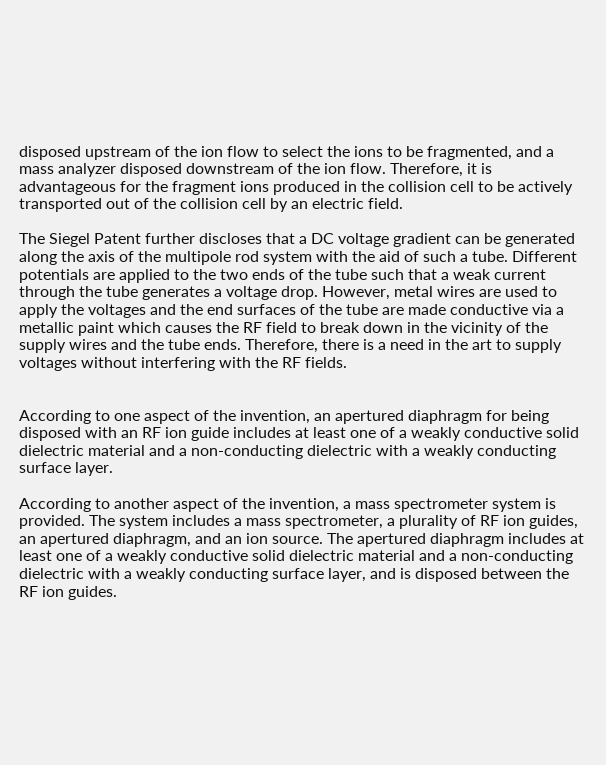disposed upstream of the ion flow to select the ions to be fragmented, and a mass analyzer disposed downstream of the ion flow. Therefore, it is advantageous for the fragment ions produced in the collision cell to be actively transported out of the collision cell by an electric field.

The Siegel Patent further discloses that a DC voltage gradient can be generated along the axis of the multipole rod system with the aid of such a tube. Different potentials are applied to the two ends of the tube such that a weak current through the tube generates a voltage drop. However, metal wires are used to apply the voltages and the end surfaces of the tube are made conductive via a metallic paint which causes the RF field to break down in the vicinity of the supply wires and the tube ends. Therefore, there is a need in the art to supply voltages without interfering with the RF fields.


According to one aspect of the invention, an apertured diaphragm for being disposed with an RF ion guide includes at least one of a weakly conductive solid dielectric material and a non-conducting dielectric with a weakly conducting surface layer.

According to another aspect of the invention, a mass spectrometer system is provided. The system includes a mass spectrometer, a plurality of RF ion guides, an apertured diaphragm, and an ion source. The apertured diaphragm includes at least one of a weakly conductive solid dielectric material and a non-conducting dielectric with a weakly conducting surface layer, and is disposed between the RF ion guides.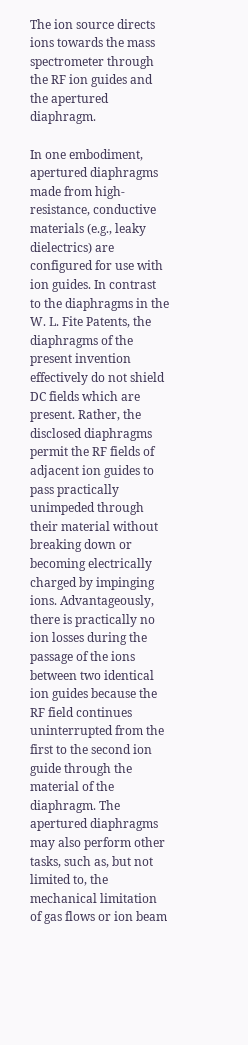The ion source directs ions towards the mass spectrometer through the RF ion guides and the apertured diaphragm.

In one embodiment, apertured diaphragms made from high-resistance, conductive materials (e.g., leaky dielectrics) are configured for use with ion guides. In contrast to the diaphragms in the W. L. Fite Patents, the diaphragms of the present invention effectively do not shield DC fields which are present. Rather, the disclosed diaphragms permit the RF fields of adjacent ion guides to pass practically unimpeded through their material without breaking down or becoming electrically charged by impinging ions. Advantageously, there is practically no ion losses during the passage of the ions between two identical ion guides because the RF field continues uninterrupted from the first to the second ion guide through the material of the diaphragm. The apertured diaphragms may also perform other tasks, such as, but not limited to, the mechanical limitation of gas flows or ion beam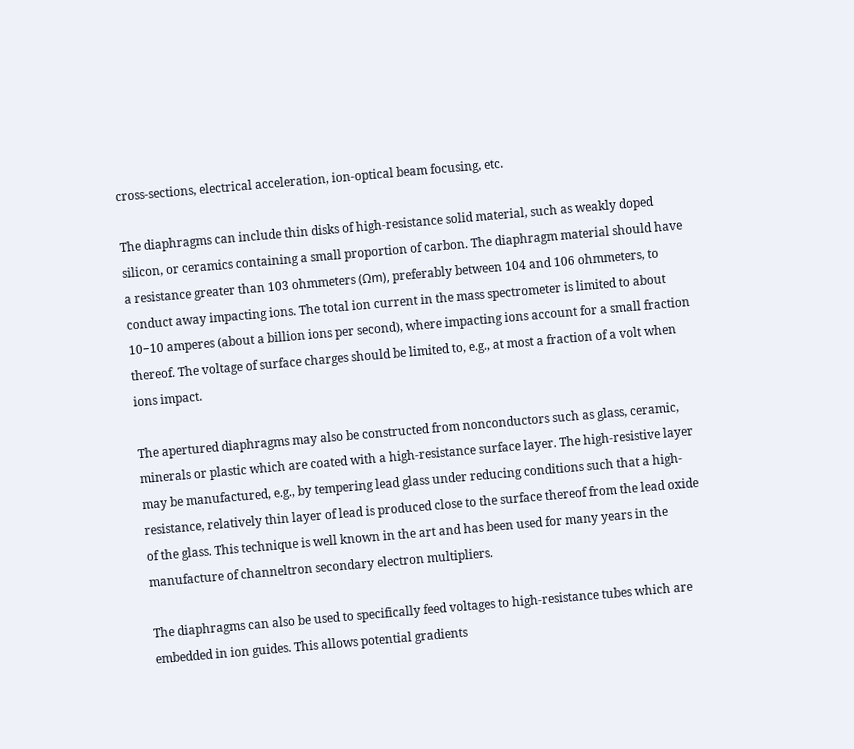cross-sections, electrical acceleration, ion-optical beam focusing, etc.

The diaphragms can include thin disks of high-resistance solid material, such as weakly doped silicon, or ceramics containing a small proportion of carbon. The diaphragm material should have a resistance greater than 103 ohmmeters (Ωm), preferably between 104 and 106 ohmmeters, to conduct away impacting ions. The total ion current in the mass spectrometer is limited to about 10−10 amperes (about a billion ions per second), where impacting ions account for a small fraction thereof. The voltage of surface charges should be limited to, e.g., at most a fraction of a volt when ions impact.

The apertured diaphragms may also be constructed from nonconductors such as glass, ceramic, minerals or plastic which are coated with a high-resistance surface layer. The high-resistive layer may be manufactured, e.g., by tempering lead glass under reducing conditions such that a high-resistance, relatively thin layer of lead is produced close to the surface thereof from the lead oxide of the glass. This technique is well known in the art and has been used for many years in the manufacture of channeltron secondary electron multipliers.

The diaphragms can also be used to specifically feed voltages to high-resistance tubes which are embedded in ion guides. This allows potential gradients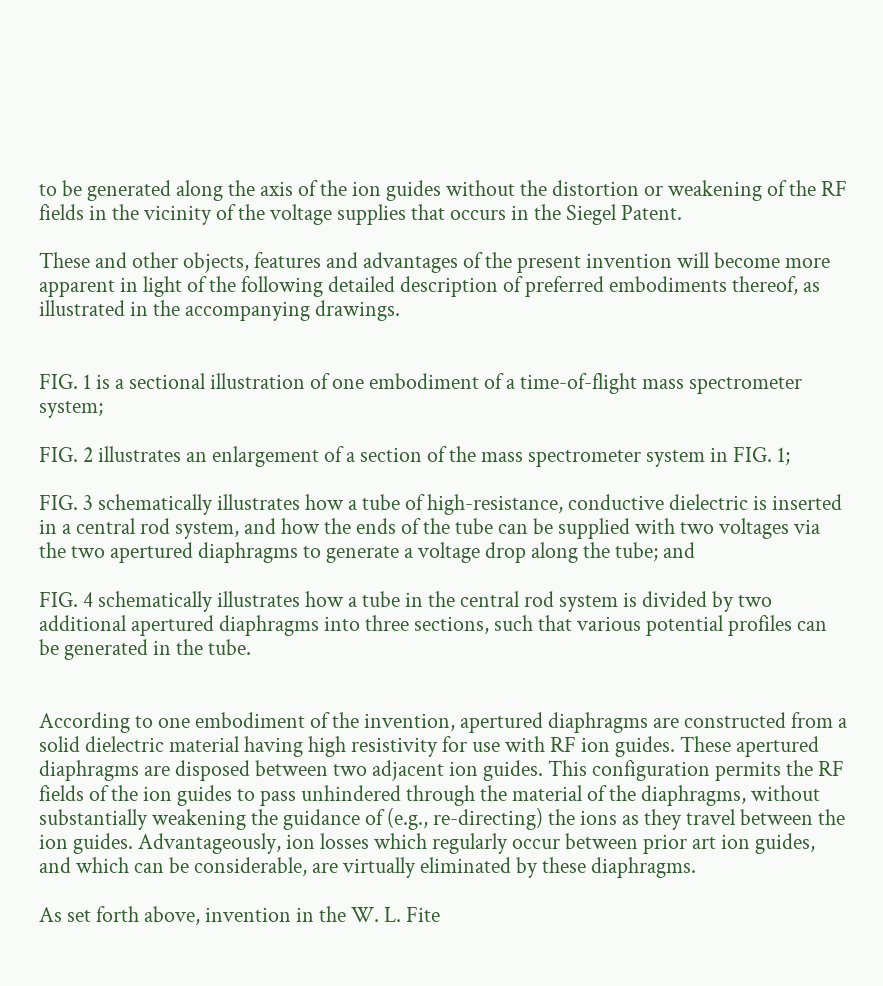to be generated along the axis of the ion guides without the distortion or weakening of the RF fields in the vicinity of the voltage supplies that occurs in the Siegel Patent.

These and other objects, features and advantages of the present invention will become more apparent in light of the following detailed description of preferred embodiments thereof, as illustrated in the accompanying drawings.


FIG. 1 is a sectional illustration of one embodiment of a time-of-flight mass spectrometer system;

FIG. 2 illustrates an enlargement of a section of the mass spectrometer system in FIG. 1;

FIG. 3 schematically illustrates how a tube of high-resistance, conductive dielectric is inserted in a central rod system, and how the ends of the tube can be supplied with two voltages via the two apertured diaphragms to generate a voltage drop along the tube; and

FIG. 4 schematically illustrates how a tube in the central rod system is divided by two additional apertured diaphragms into three sections, such that various potential profiles can be generated in the tube.


According to one embodiment of the invention, apertured diaphragms are constructed from a solid dielectric material having high resistivity for use with RF ion guides. These apertured diaphragms are disposed between two adjacent ion guides. This configuration permits the RF fields of the ion guides to pass unhindered through the material of the diaphragms, without substantially weakening the guidance of (e.g., re-directing) the ions as they travel between the ion guides. Advantageously, ion losses which regularly occur between prior art ion guides, and which can be considerable, are virtually eliminated by these diaphragms.

As set forth above, invention in the W. L. Fite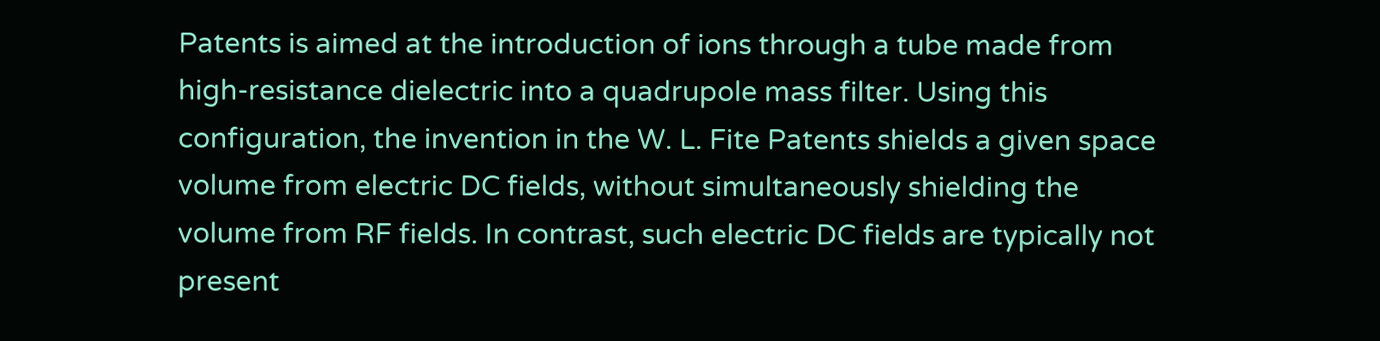Patents is aimed at the introduction of ions through a tube made from high-resistance dielectric into a quadrupole mass filter. Using this configuration, the invention in the W. L. Fite Patents shields a given space volume from electric DC fields, without simultaneously shielding the volume from RF fields. In contrast, such electric DC fields are typically not present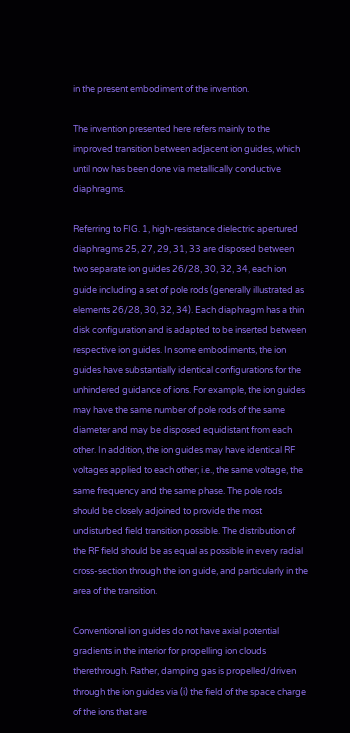in the present embodiment of the invention.

The invention presented here refers mainly to the improved transition between adjacent ion guides, which until now has been done via metallically conductive diaphragms.

Referring to FIG. 1, high-resistance dielectric apertured diaphragms 25, 27, 29, 31, 33 are disposed between two separate ion guides 26/28, 30, 32, 34, each ion guide including a set of pole rods (generally illustrated as elements 26/28, 30, 32, 34). Each diaphragm has a thin disk configuration and is adapted to be inserted between respective ion guides. In some embodiments, the ion guides have substantially identical configurations for the unhindered guidance of ions. For example, the ion guides may have the same number of pole rods of the same diameter and may be disposed equidistant from each other. In addition, the ion guides may have identical RF voltages applied to each other; i.e., the same voltage, the same frequency and the same phase. The pole rods should be closely adjoined to provide the most undisturbed field transition possible. The distribution of the RF field should be as equal as possible in every radial cross-section through the ion guide, and particularly in the area of the transition.

Conventional ion guides do not have axial potential gradients in the interior for propelling ion clouds therethrough. Rather, damping gas is propelled/driven through the ion guides via (i) the field of the space charge of the ions that are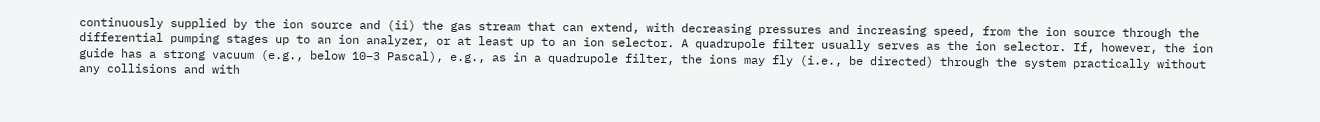continuously supplied by the ion source and (ii) the gas stream that can extend, with decreasing pressures and increasing speed, from the ion source through the differential pumping stages up to an ion analyzer, or at least up to an ion selector. A quadrupole filter usually serves as the ion selector. If, however, the ion guide has a strong vacuum (e.g., below 10−3 Pascal), e.g., as in a quadrupole filter, the ions may fly (i.e., be directed) through the system practically without any collisions and with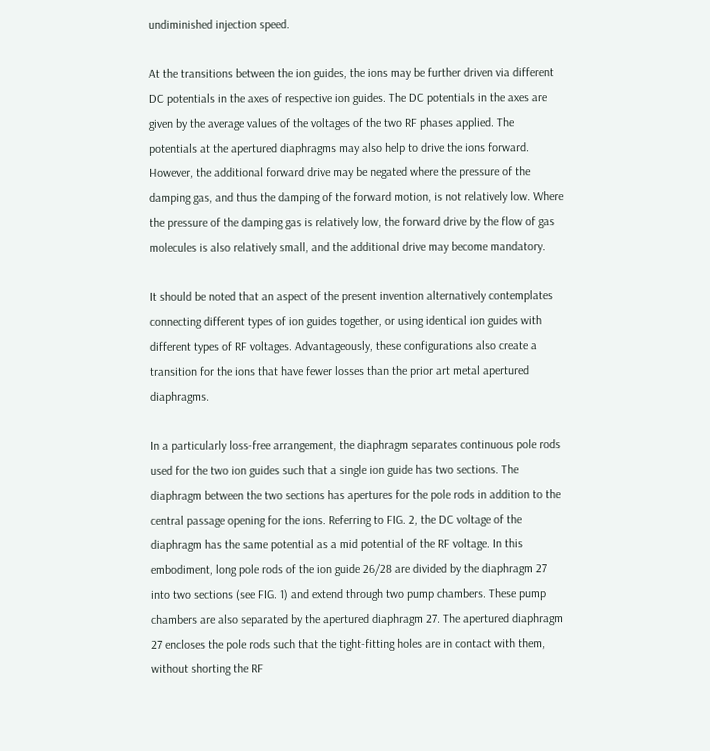undiminished injection speed.

At the transitions between the ion guides, the ions may be further driven via different DC potentials in the axes of respective ion guides. The DC potentials in the axes are given by the average values of the voltages of the two RF phases applied. The potentials at the apertured diaphragms may also help to drive the ions forward. However, the additional forward drive may be negated where the pressure of the damping gas, and thus the damping of the forward motion, is not relatively low. Where the pressure of the damping gas is relatively low, the forward drive by the flow of gas molecules is also relatively small, and the additional drive may become mandatory.

It should be noted that an aspect of the present invention alternatively contemplates connecting different types of ion guides together, or using identical ion guides with different types of RF voltages. Advantageously, these configurations also create a transition for the ions that have fewer losses than the prior art metal apertured diaphragms.

In a particularly loss-free arrangement, the diaphragm separates continuous pole rods used for the two ion guides such that a single ion guide has two sections. The diaphragm between the two sections has apertures for the pole rods in addition to the central passage opening for the ions. Referring to FIG. 2, the DC voltage of the diaphragm has the same potential as a mid potential of the RF voltage. In this embodiment, long pole rods of the ion guide 26/28 are divided by the diaphragm 27 into two sections (see FIG. 1) and extend through two pump chambers. These pump chambers are also separated by the apertured diaphragm 27. The apertured diaphragm 27 encloses the pole rods such that the tight-fitting holes are in contact with them, without shorting the RF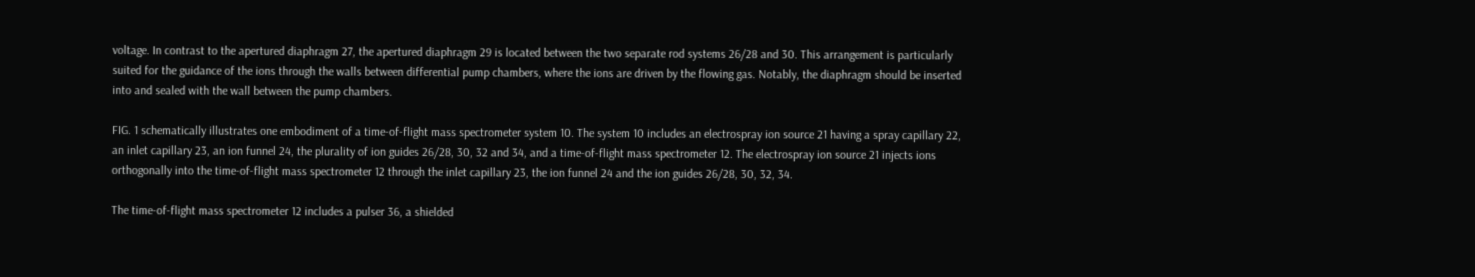voltage. In contrast to the apertured diaphragm 27, the apertured diaphragm 29 is located between the two separate rod systems 26/28 and 30. This arrangement is particularly suited for the guidance of the ions through the walls between differential pump chambers, where the ions are driven by the flowing gas. Notably, the diaphragm should be inserted into and sealed with the wall between the pump chambers.

FIG. 1 schematically illustrates one embodiment of a time-of-flight mass spectrometer system 10. The system 10 includes an electrospray ion source 21 having a spray capillary 22, an inlet capillary 23, an ion funnel 24, the plurality of ion guides 26/28, 30, 32 and 34, and a time-of-flight mass spectrometer 12. The electrospray ion source 21 injects ions orthogonally into the time-of-flight mass spectrometer 12 through the inlet capillary 23, the ion funnel 24 and the ion guides 26/28, 30, 32, 34.

The time-of-flight mass spectrometer 12 includes a pulser 36, a shielded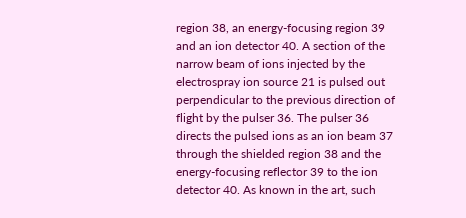region 38, an energy-focusing region 39 and an ion detector 40. A section of the narrow beam of ions injected by the electrospray ion source 21 is pulsed out perpendicular to the previous direction of flight by the pulser 36. The pulser 36 directs the pulsed ions as an ion beam 37 through the shielded region 38 and the energy-focusing reflector 39 to the ion detector 40. As known in the art, such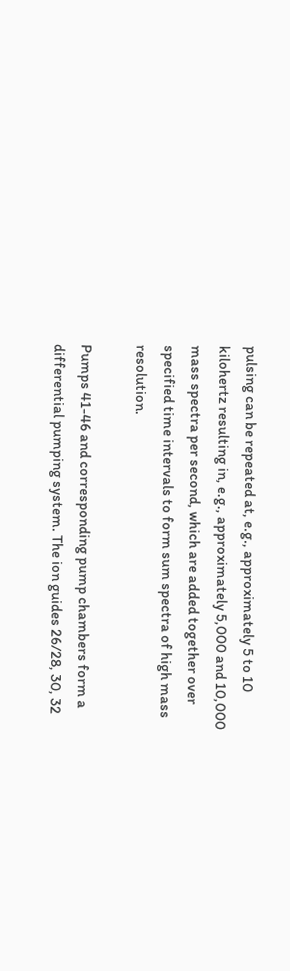pulsing can be repeated at, e.g., approximately 5 to 10 kilohertz resulting in, e.g., approximately 5,000 and 10,000 mass spectra per second, which are added together over specified time intervals to form sum spectra of high mass resolution.

Pumps 41-46 and corresponding pump chambers form a differential pumping system. The ion guides 26/28, 30, 32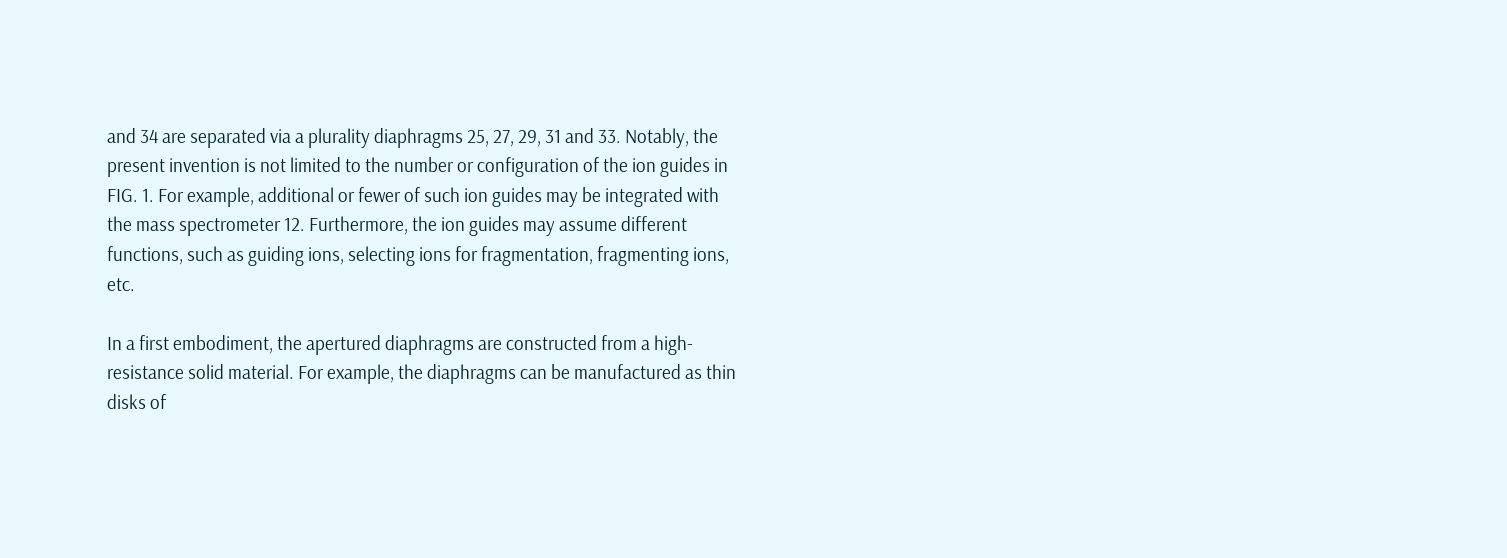and 34 are separated via a plurality diaphragms 25, 27, 29, 31 and 33. Notably, the present invention is not limited to the number or configuration of the ion guides in FIG. 1. For example, additional or fewer of such ion guides may be integrated with the mass spectrometer 12. Furthermore, the ion guides may assume different functions, such as guiding ions, selecting ions for fragmentation, fragmenting ions, etc.

In a first embodiment, the apertured diaphragms are constructed from a high-resistance solid material. For example, the diaphragms can be manufactured as thin disks of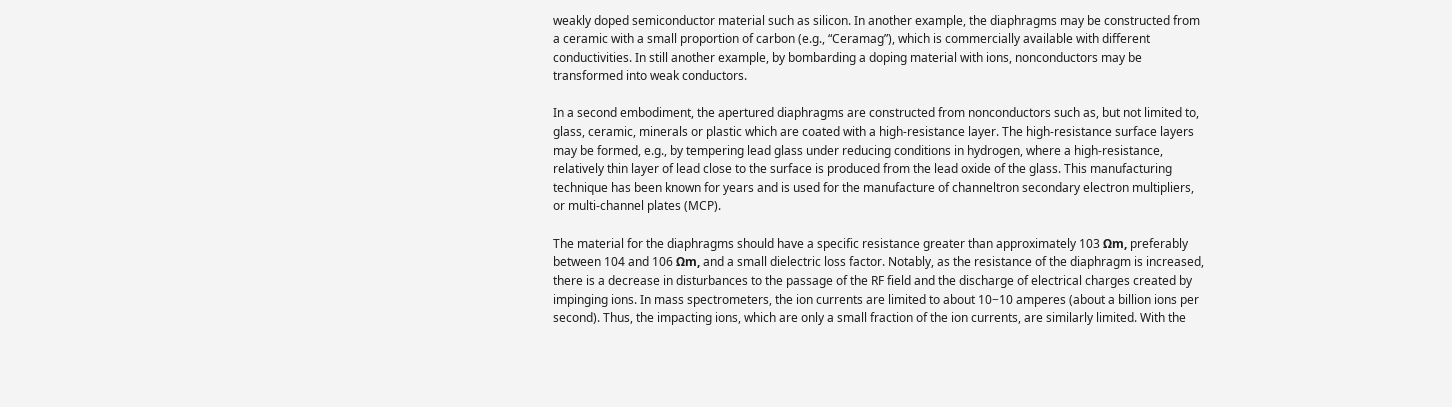weakly doped semiconductor material such as silicon. In another example, the diaphragms may be constructed from a ceramic with a small proportion of carbon (e.g., “Ceramag”), which is commercially available with different conductivities. In still another example, by bombarding a doping material with ions, nonconductors may be transformed into weak conductors.

In a second embodiment, the apertured diaphragms are constructed from nonconductors such as, but not limited to, glass, ceramic, minerals or plastic which are coated with a high-resistance layer. The high-resistance surface layers may be formed, e.g., by tempering lead glass under reducing conditions in hydrogen, where a high-resistance, relatively thin layer of lead close to the surface is produced from the lead oxide of the glass. This manufacturing technique has been known for years and is used for the manufacture of channeltron secondary electron multipliers, or multi-channel plates (MCP).

The material for the diaphragms should have a specific resistance greater than approximately 103 Ωm, preferably between 104 and 106 Ωm, and a small dielectric loss factor. Notably, as the resistance of the diaphragm is increased, there is a decrease in disturbances to the passage of the RF field and the discharge of electrical charges created by impinging ions. In mass spectrometers, the ion currents are limited to about 10−10 amperes (about a billion ions per second). Thus, the impacting ions, which are only a small fraction of the ion currents, are similarly limited. With the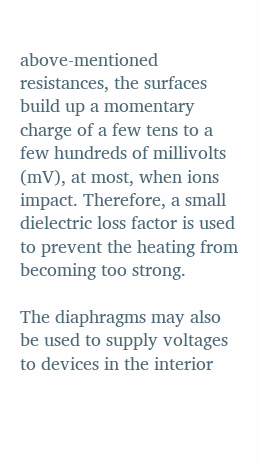above-mentioned resistances, the surfaces build up a momentary charge of a few tens to a few hundreds of millivolts (mV), at most, when ions impact. Therefore, a small dielectric loss factor is used to prevent the heating from becoming too strong.

The diaphragms may also be used to supply voltages to devices in the interior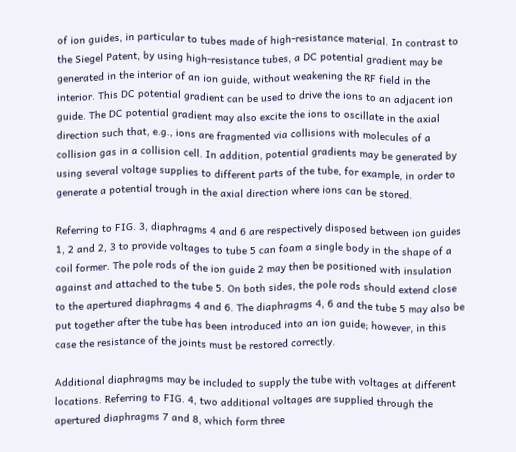of ion guides, in particular to tubes made of high-resistance material. In contrast to the Siegel Patent, by using high-resistance tubes, a DC potential gradient may be generated in the interior of an ion guide, without weakening the RF field in the interior. This DC potential gradient can be used to drive the ions to an adjacent ion guide. The DC potential gradient may also excite the ions to oscillate in the axial direction such that, e.g., ions are fragmented via collisions with molecules of a collision gas in a collision cell. In addition, potential gradients may be generated by using several voltage supplies to different parts of the tube, for example, in order to generate a potential trough in the axial direction where ions can be stored.

Referring to FIG. 3, diaphragms 4 and 6 are respectively disposed between ion guides 1, 2 and 2, 3 to provide voltages to tube 5 can foam a single body in the shape of a coil former. The pole rods of the ion guide 2 may then be positioned with insulation against and attached to the tube 5. On both sides, the pole rods should extend close to the apertured diaphragms 4 and 6. The diaphragms 4, 6 and the tube 5 may also be put together after the tube has been introduced into an ion guide; however, in this case the resistance of the joints must be restored correctly.

Additional diaphragms may be included to supply the tube with voltages at different locations. Referring to FIG. 4, two additional voltages are supplied through the apertured diaphragms 7 and 8, which form three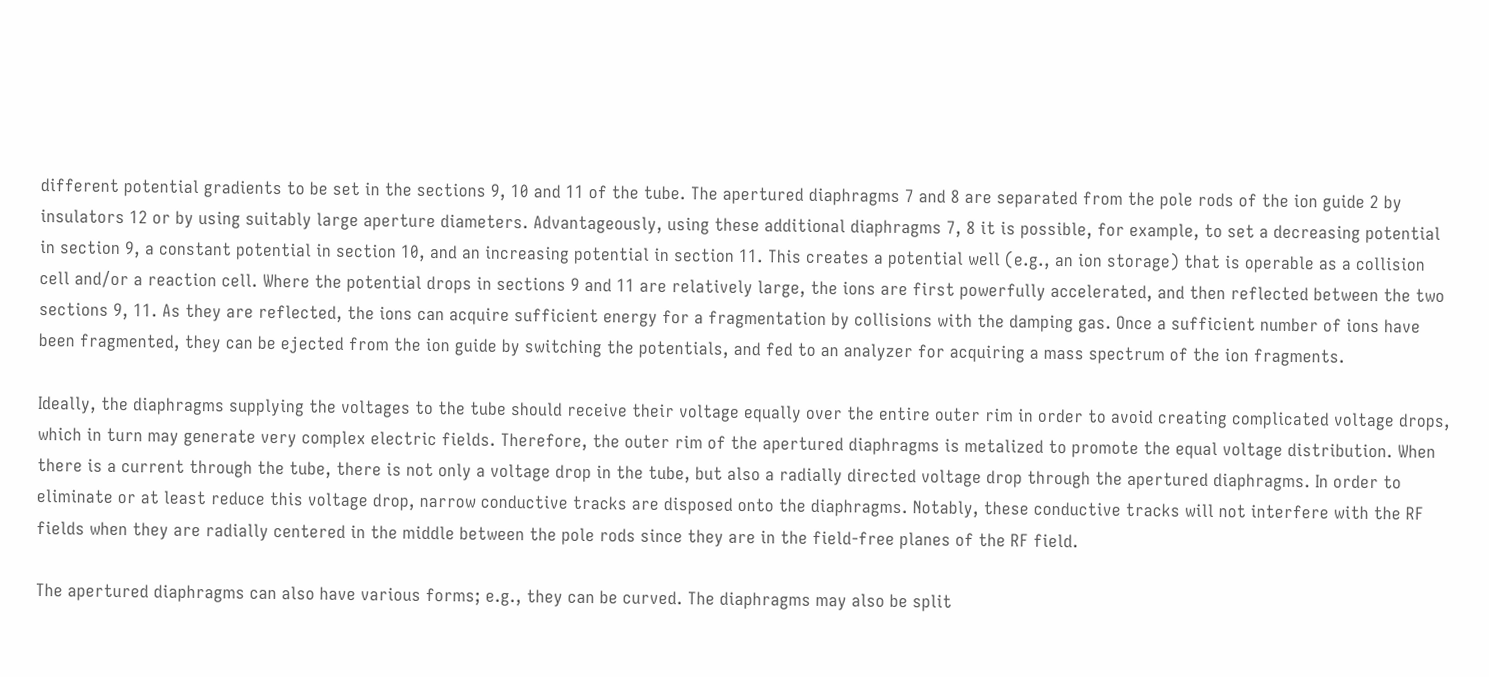different potential gradients to be set in the sections 9, 10 and 11 of the tube. The apertured diaphragms 7 and 8 are separated from the pole rods of the ion guide 2 by insulators 12 or by using suitably large aperture diameters. Advantageously, using these additional diaphragms 7, 8 it is possible, for example, to set a decreasing potential in section 9, a constant potential in section 10, and an increasing potential in section 11. This creates a potential well (e.g., an ion storage) that is operable as a collision cell and/or a reaction cell. Where the potential drops in sections 9 and 11 are relatively large, the ions are first powerfully accelerated, and then reflected between the two sections 9, 11. As they are reflected, the ions can acquire sufficient energy for a fragmentation by collisions with the damping gas. Once a sufficient number of ions have been fragmented, they can be ejected from the ion guide by switching the potentials, and fed to an analyzer for acquiring a mass spectrum of the ion fragments.

Ideally, the diaphragms supplying the voltages to the tube should receive their voltage equally over the entire outer rim in order to avoid creating complicated voltage drops, which in turn may generate very complex electric fields. Therefore, the outer rim of the apertured diaphragms is metalized to promote the equal voltage distribution. When there is a current through the tube, there is not only a voltage drop in the tube, but also a radially directed voltage drop through the apertured diaphragms. In order to eliminate or at least reduce this voltage drop, narrow conductive tracks are disposed onto the diaphragms. Notably, these conductive tracks will not interfere with the RF fields when they are radially centered in the middle between the pole rods since they are in the field-free planes of the RF field.

The apertured diaphragms can also have various forms; e.g., they can be curved. The diaphragms may also be split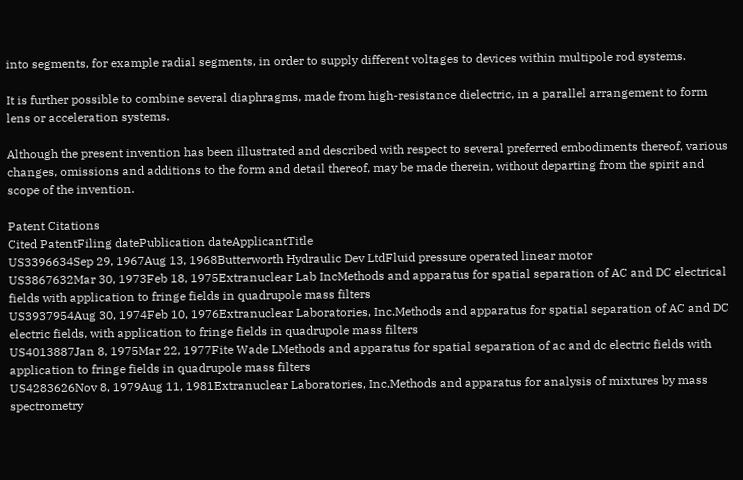into segments, for example radial segments, in order to supply different voltages to devices within multipole rod systems.

It is further possible to combine several diaphragms, made from high-resistance dielectric, in a parallel arrangement to form lens or acceleration systems.

Although the present invention has been illustrated and described with respect to several preferred embodiments thereof, various changes, omissions and additions to the form and detail thereof, may be made therein, without departing from the spirit and scope of the invention.

Patent Citations
Cited PatentFiling datePublication dateApplicantTitle
US3396634Sep 29, 1967Aug 13, 1968Butterworth Hydraulic Dev LtdFluid pressure operated linear motor
US3867632Mar 30, 1973Feb 18, 1975Extranuclear Lab IncMethods and apparatus for spatial separation of AC and DC electrical fields with application to fringe fields in quadrupole mass filters
US3937954Aug 30, 1974Feb 10, 1976Extranuclear Laboratories, Inc.Methods and apparatus for spatial separation of AC and DC electric fields, with application to fringe fields in quadrupole mass filters
US4013887Jan 8, 1975Mar 22, 1977Fite Wade LMethods and apparatus for spatial separation of ac and dc electric fields with application to fringe fields in quadrupole mass filters
US4283626Nov 8, 1979Aug 11, 1981Extranuclear Laboratories, Inc.Methods and apparatus for analysis of mixtures by mass spectrometry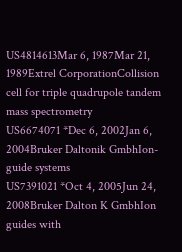US4814613Mar 6, 1987Mar 21, 1989Extrel CorporationCollision cell for triple quadrupole tandem mass spectrometry
US6674071 *Dec 6, 2002Jan 6, 2004Bruker Daltonik GmbhIon-guide systems
US7391021 *Oct 4, 2005Jun 24, 2008Bruker Dalton K GmbhIon guides with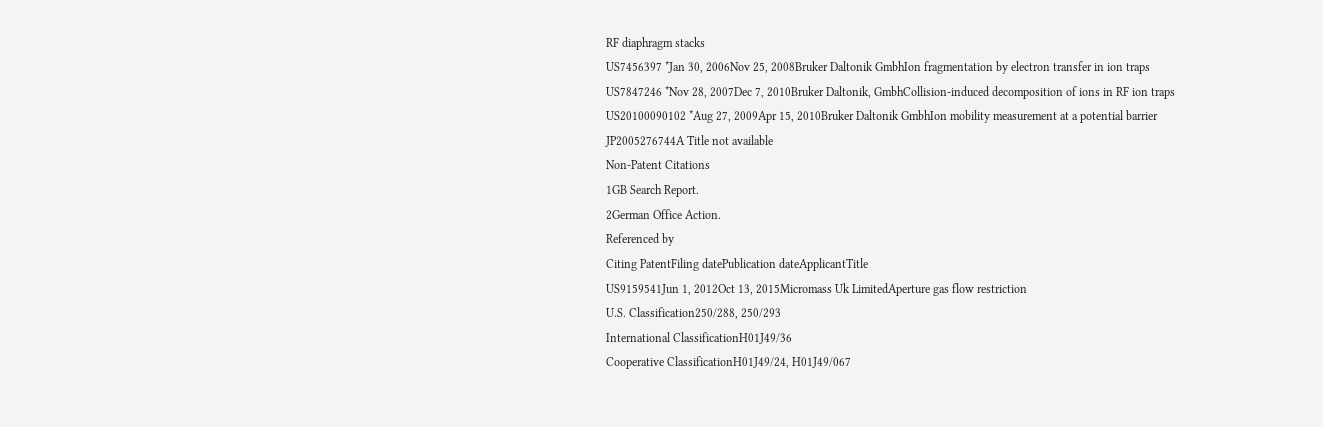RF diaphragm stacks
US7456397 *Jan 30, 2006Nov 25, 2008Bruker Daltonik GmbhIon fragmentation by electron transfer in ion traps
US7847246 *Nov 28, 2007Dec 7, 2010Bruker Daltonik, GmbhCollision-induced decomposition of ions in RF ion traps
US20100090102 *Aug 27, 2009Apr 15, 2010Bruker Daltonik GmbhIon mobility measurement at a potential barrier
JP2005276744A Title not available
Non-Patent Citations
1GB Search Report.
2German Office Action.
Referenced by
Citing PatentFiling datePublication dateApplicantTitle
US9159541Jun 1, 2012Oct 13, 2015Micromass Uk LimitedAperture gas flow restriction
U.S. Classification250/288, 250/293
International ClassificationH01J49/36
Cooperative ClassificationH01J49/24, H01J49/067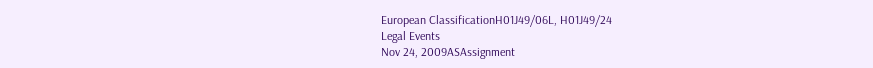European ClassificationH01J49/06L, H01J49/24
Legal Events
Nov 24, 2009ASAssignment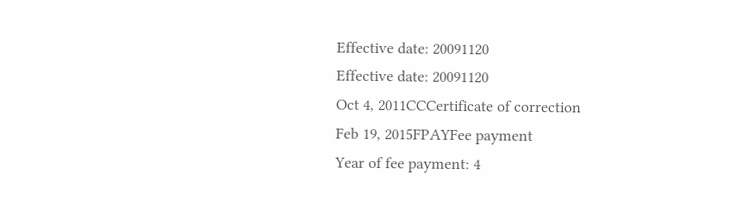Effective date: 20091120
Effective date: 20091120
Oct 4, 2011CCCertificate of correction
Feb 19, 2015FPAYFee payment
Year of fee payment: 4